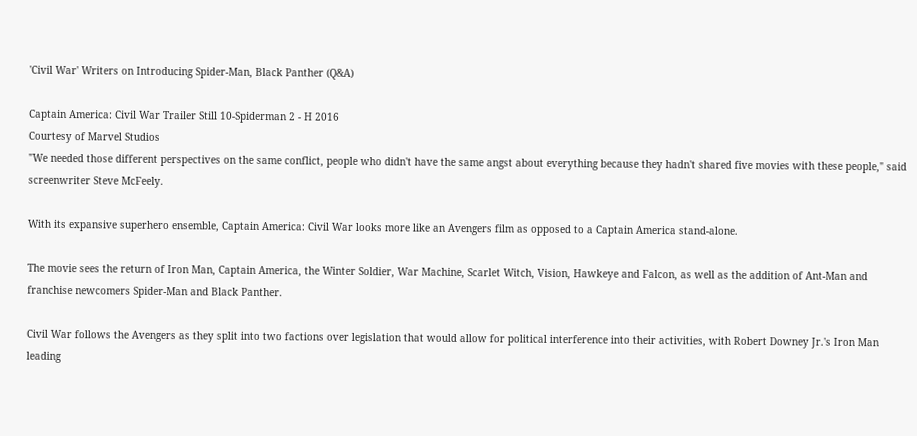'Civil War' Writers on Introducing Spider-Man, Black Panther (Q&A)

Captain America: Civil War Trailer Still 10-Spiderman 2 - H 2016
Courtesy of Marvel Studios
"We needed those different perspectives on the same conflict, people who didn't have the same angst about everything because they hadn't shared five movies with these people," said screenwriter Steve McFeely.

With its expansive superhero ensemble, Captain America: Civil War looks more like an Avengers film as opposed to a Captain America stand-alone.

The movie sees the return of Iron Man, Captain America, the Winter Soldier, War Machine, Scarlet Witch, Vision, Hawkeye and Falcon, as well as the addition of Ant-Man and franchise newcomers Spider-Man and Black Panther.

Civil War follows the Avengers as they split into two factions over legislation that would allow for political interference into their activities, with Robert Downey Jr.'s Iron Man leading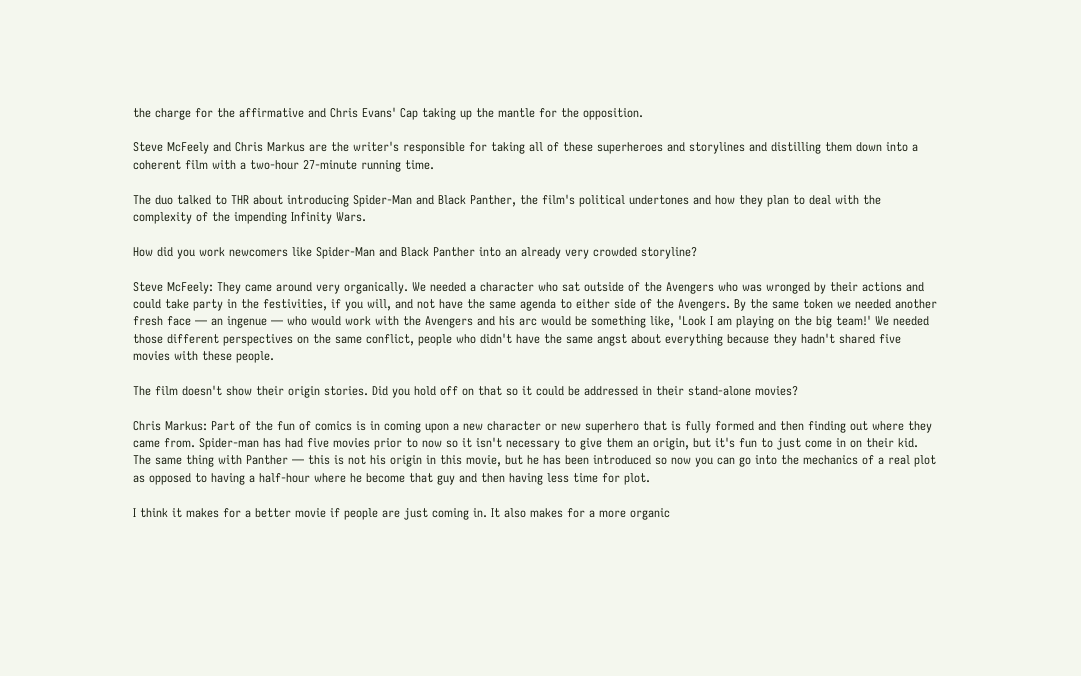the charge for the affirmative and Chris Evans' Cap taking up the mantle for the opposition.

Steve McFeely and Chris Markus are the writer's responsible for taking all of these superheroes and storylines and distilling them down into a coherent film with a two-hour 27-minute running time.

The duo talked to THR about introducing Spider-Man and Black Panther, the film's political undertones and how they plan to deal with the complexity of the impending Infinity Wars.

How did you work newcomers like Spider-Man and Black Panther into an already very crowded storyline?

Steve McFeely: They came around very organically. We needed a character who sat outside of the Avengers who was wronged by their actions and could take party in the festivities, if you will, and not have the same agenda to either side of the Avengers. By the same token we needed another fresh face — an ingenue — who would work with the Avengers and his arc would be something like, 'Look I am playing on the big team!' We needed those different perspectives on the same conflict, people who didn't have the same angst about everything because they hadn't shared five movies with these people.

The film doesn't show their origin stories. Did you hold off on that so it could be addressed in their stand-alone movies?

Chris Markus: Part of the fun of comics is in coming upon a new character or new superhero that is fully formed and then finding out where they came from. Spider-man has had five movies prior to now so it isn't necessary to give them an origin, but it's fun to just come in on their kid. The same thing with Panther — this is not his origin in this movie, but he has been introduced so now you can go into the mechanics of a real plot as opposed to having a half-hour where he become that guy and then having less time for plot.

I think it makes for a better movie if people are just coming in. It also makes for a more organic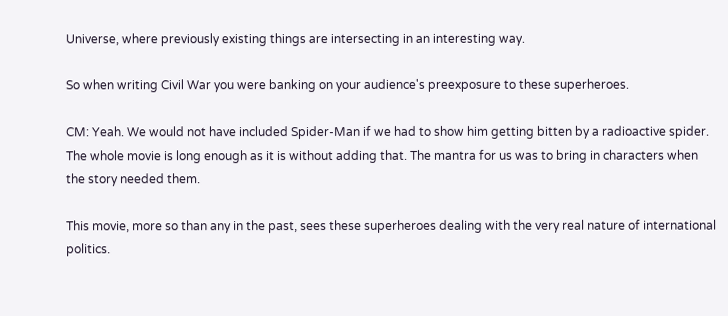Universe, where previously existing things are intersecting in an interesting way.

So when writing Civil War you were banking on your audience's preexposure to these superheroes.

CM: Yeah. We would not have included Spider-Man if we had to show him getting bitten by a radioactive spider. The whole movie is long enough as it is without adding that. The mantra for us was to bring in characters when the story needed them.

This movie, more so than any in the past, sees these superheroes dealing with the very real nature of international politics.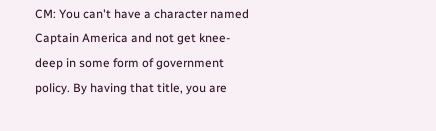CM: You can't have a character named Captain America and not get knee-deep in some form of government policy. By having that title, you are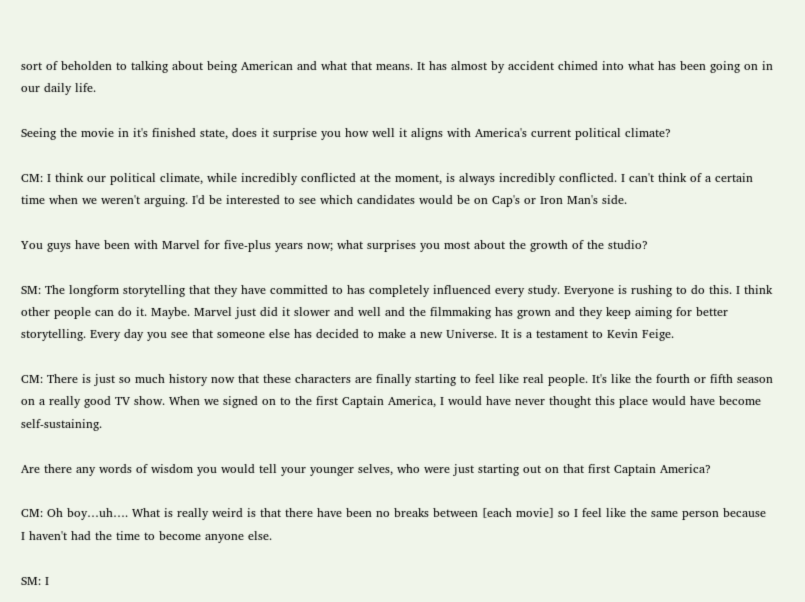sort of beholden to talking about being American and what that means. It has almost by accident chimed into what has been going on in our daily life.

Seeing the movie in it's finished state, does it surprise you how well it aligns with America's current political climate?

CM: I think our political climate, while incredibly conflicted at the moment, is always incredibly conflicted. I can't think of a certain time when we weren't arguing. I'd be interested to see which candidates would be on Cap's or Iron Man's side.

You guys have been with Marvel for five-plus years now; what surprises you most about the growth of the studio?

SM: The longform storytelling that they have committed to has completely influenced every study. Everyone is rushing to do this. I think other people can do it. Maybe. Marvel just did it slower and well and the filmmaking has grown and they keep aiming for better storytelling. Every day you see that someone else has decided to make a new Universe. It is a testament to Kevin Feige.

CM: There is just so much history now that these characters are finally starting to feel like real people. It's like the fourth or fifth season on a really good TV show. When we signed on to the first Captain America, I would have never thought this place would have become self-sustaining.

Are there any words of wisdom you would tell your younger selves, who were just starting out on that first Captain America?

CM: Oh boy…uh…. What is really weird is that there have been no breaks between [each movie] so I feel like the same person because I haven't had the time to become anyone else.

SM: I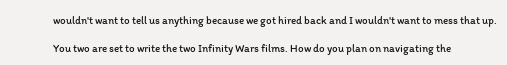wouldn't want to tell us anything because we got hired back and I wouldn't want to mess that up.

You two are set to write the two Infinity Wars films. How do you plan on navigating the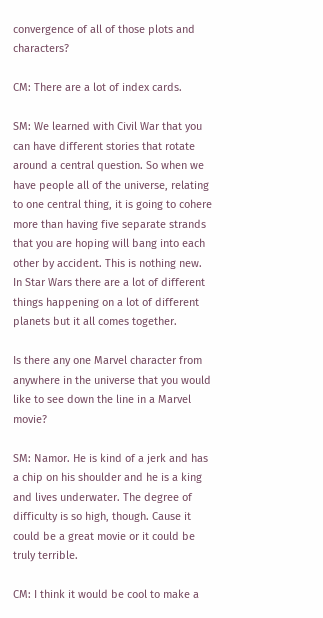convergence of all of those plots and characters?

CM: There are a lot of index cards.

SM: We learned with Civil War that you can have different stories that rotate around a central question. So when we have people all of the universe, relating to one central thing, it is going to cohere more than having five separate strands that you are hoping will bang into each other by accident. This is nothing new. In Star Wars there are a lot of different things happening on a lot of different planets but it all comes together.

Is there any one Marvel character from anywhere in the universe that you would like to see down the line in a Marvel movie?

SM: Namor. He is kind of a jerk and has a chip on his shoulder and he is a king and lives underwater. The degree of difficulty is so high, though. Cause it could be a great movie or it could be truly terrible.

CM: I think it would be cool to make a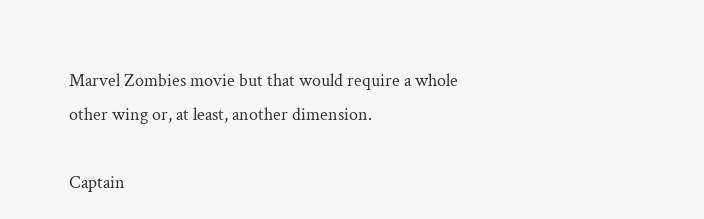Marvel Zombies movie but that would require a whole other wing or, at least, another dimension.

Captain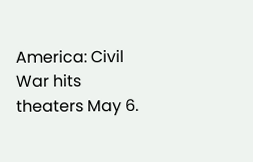America: Civil War hits theaters May 6.